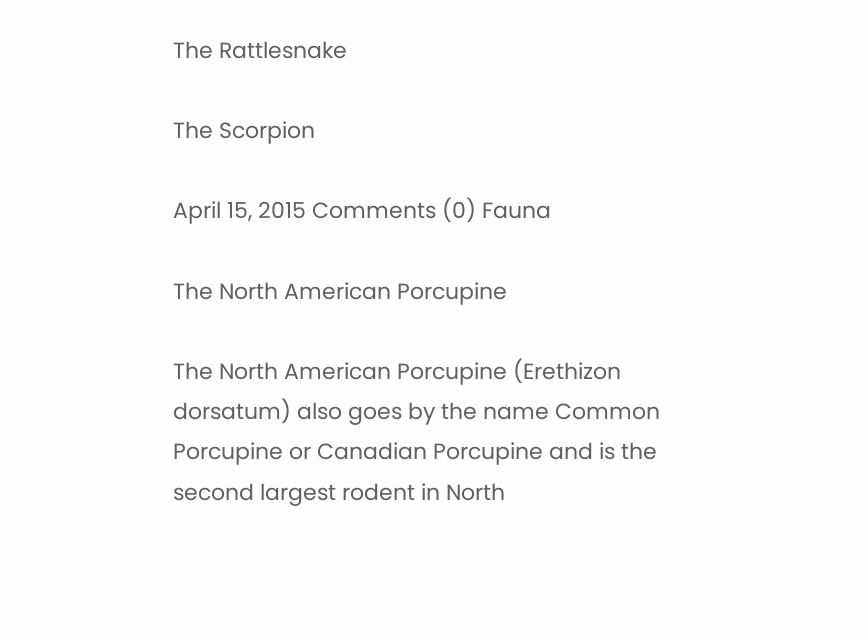The Rattlesnake

The Scorpion

April 15, 2015 Comments (0) Fauna

The North American Porcupine

The North American Porcupine (Erethizon dorsatum) also goes by the name Common Porcupine or Canadian Porcupine and is the second largest rodent in North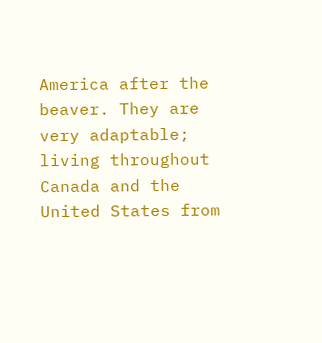America after the beaver. They are very adaptable; living throughout Canada and the United States from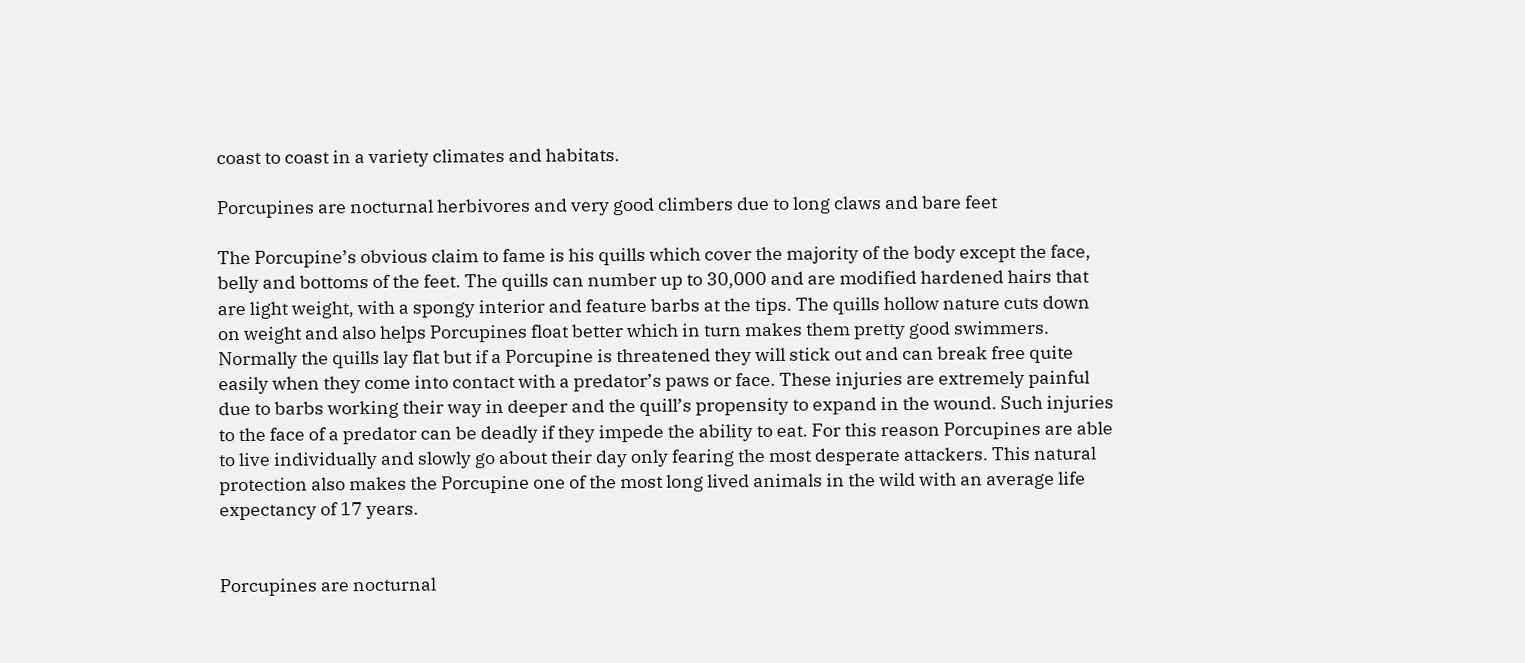coast to coast in a variety climates and habitats.

Porcupines are nocturnal herbivores and very good climbers due to long claws and bare feet

The Porcupine’s obvious claim to fame is his quills which cover the majority of the body except the face, belly and bottoms of the feet. The quills can number up to 30,000 and are modified hardened hairs that are light weight, with a spongy interior and feature barbs at the tips. The quills hollow nature cuts down on weight and also helps Porcupines float better which in turn makes them pretty good swimmers. Normally the quills lay flat but if a Porcupine is threatened they will stick out and can break free quite easily when they come into contact with a predator’s paws or face. These injuries are extremely painful due to barbs working their way in deeper and the quill’s propensity to expand in the wound. Such injuries to the face of a predator can be deadly if they impede the ability to eat. For this reason Porcupines are able to live individually and slowly go about their day only fearing the most desperate attackers. This natural protection also makes the Porcupine one of the most long lived animals in the wild with an average life expectancy of 17 years.


Porcupines are nocturnal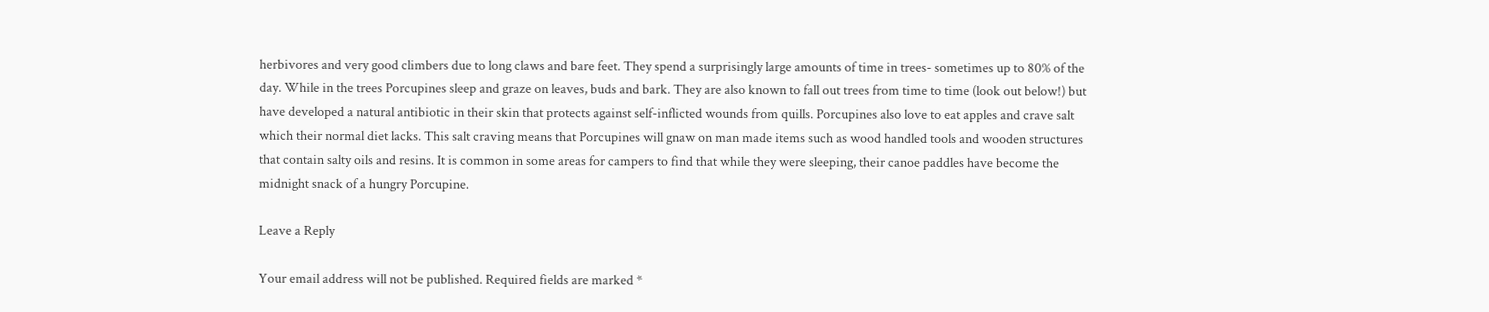herbivores and very good climbers due to long claws and bare feet. They spend a surprisingly large amounts of time in trees- sometimes up to 80% of the day. While in the trees Porcupines sleep and graze on leaves, buds and bark. They are also known to fall out trees from time to time (look out below!) but have developed a natural antibiotic in their skin that protects against self-inflicted wounds from quills. Porcupines also love to eat apples and crave salt which their normal diet lacks. This salt craving means that Porcupines will gnaw on man made items such as wood handled tools and wooden structures that contain salty oils and resins. It is common in some areas for campers to find that while they were sleeping, their canoe paddles have become the midnight snack of a hungry Porcupine.

Leave a Reply

Your email address will not be published. Required fields are marked *